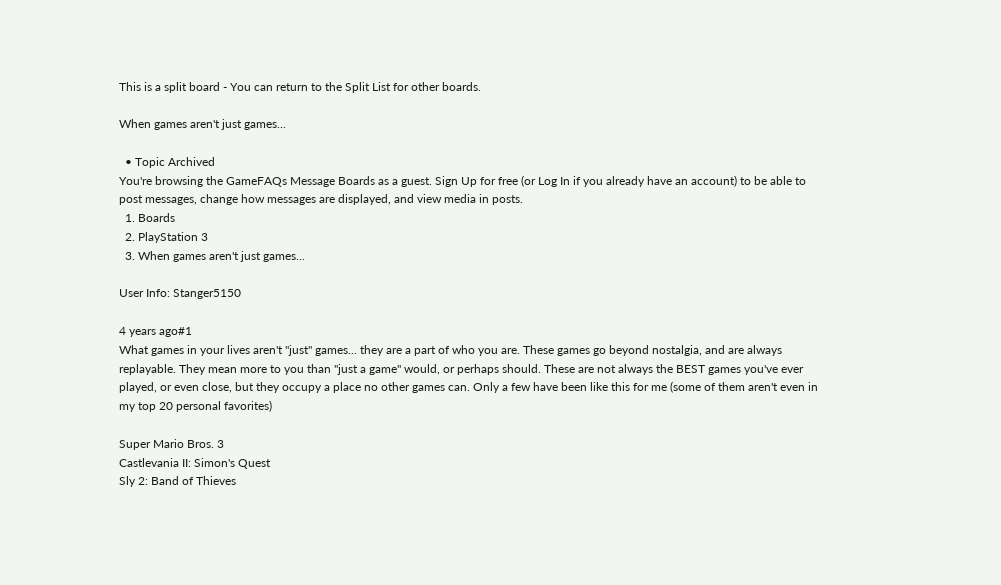This is a split board - You can return to the Split List for other boards.

When games aren't just games...

  • Topic Archived
You're browsing the GameFAQs Message Boards as a guest. Sign Up for free (or Log In if you already have an account) to be able to post messages, change how messages are displayed, and view media in posts.
  1. Boards
  2. PlayStation 3
  3. When games aren't just games...

User Info: Stanger5150

4 years ago#1
What games in your lives aren't "just" games... they are a part of who you are. These games go beyond nostalgia, and are always replayable. They mean more to you than "just a game" would, or perhaps should. These are not always the BEST games you've ever played, or even close, but they occupy a place no other games can. Only a few have been like this for me (some of them aren't even in my top 20 personal favorites)

Super Mario Bros. 3
Castlevania II: Simon's Quest
Sly 2: Band of Thieves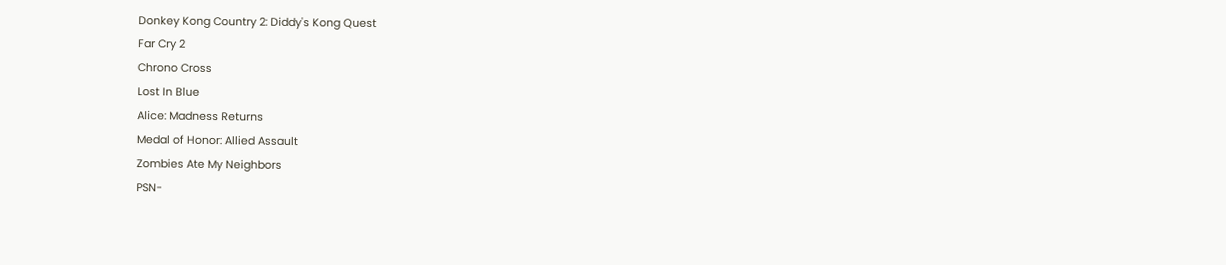Donkey Kong Country 2: Diddy's Kong Quest
Far Cry 2
Chrono Cross
Lost In Blue
Alice: Madness Returns
Medal of Honor: Allied Assault
Zombies Ate My Neighbors
PSN-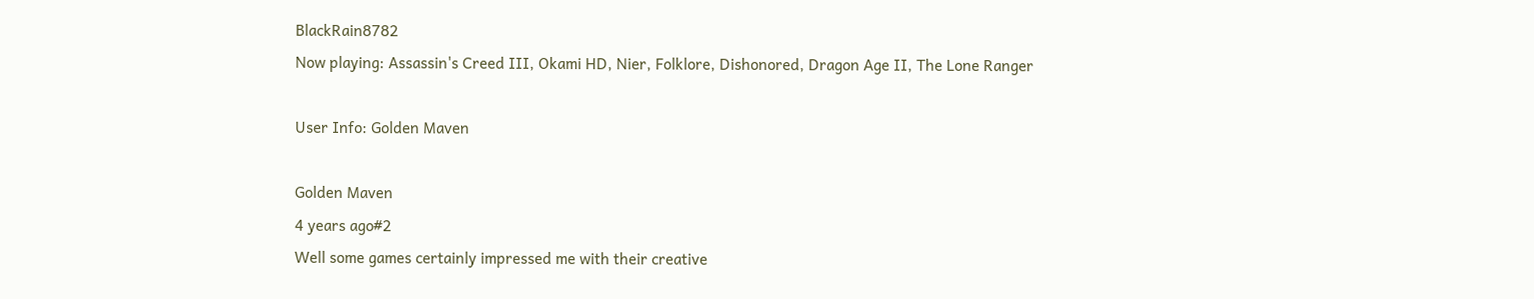BlackRain8782
Now playing: Assassin's Creed III, Okami HD, Nier, Folklore, Dishonored, Dragon Age II, The Lone Ranger

User Info: Golden Maven

Golden Maven
4 years ago#2
Well some games certainly impressed me with their creative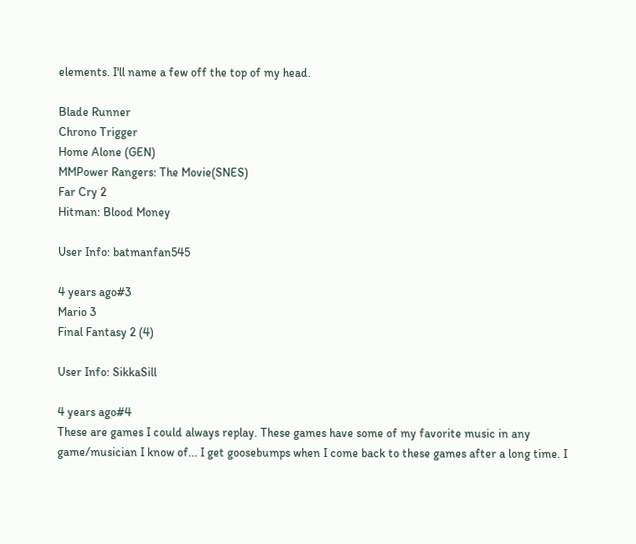elements. I'll name a few off the top of my head.

Blade Runner
Chrono Trigger
Home Alone (GEN)
MMPower Rangers: The Movie(SNES)
Far Cry 2
Hitman: Blood Money

User Info: batmanfan545

4 years ago#3
Mario 3
Final Fantasy 2 (4)

User Info: SikkaSill

4 years ago#4
These are games I could always replay. These games have some of my favorite music in any game/musician I know of... I get goosebumps when I come back to these games after a long time. I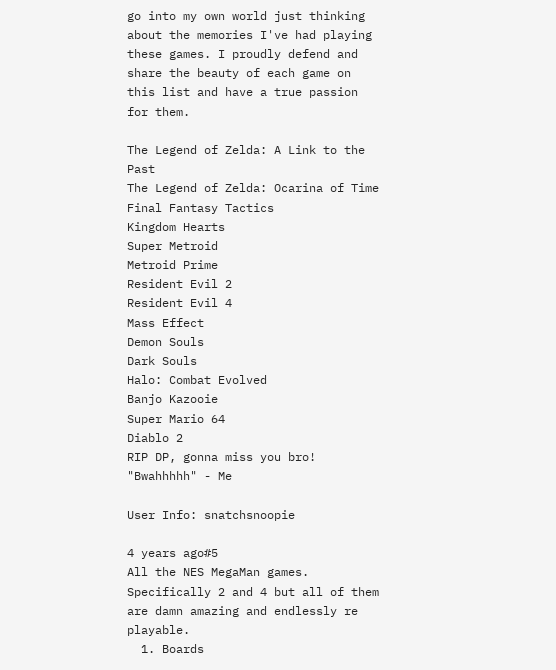go into my own world just thinking about the memories I've had playing these games. I proudly defend and share the beauty of each game on this list and have a true passion for them.

The Legend of Zelda: A Link to the Past
The Legend of Zelda: Ocarina of Time
Final Fantasy Tactics
Kingdom Hearts
Super Metroid
Metroid Prime
Resident Evil 2
Resident Evil 4
Mass Effect
Demon Souls
Dark Souls
Halo: Combat Evolved
Banjo Kazooie
Super Mario 64
Diablo 2
RIP DP, gonna miss you bro! "Bwahhhhh" - Me

User Info: snatchsnoopie

4 years ago#5
All the NES MegaMan games. Specifically 2 and 4 but all of them are damn amazing and endlessly re playable.
  1. Boards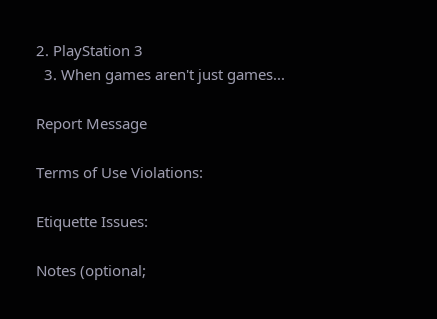2. PlayStation 3
  3. When games aren't just games...

Report Message

Terms of Use Violations:

Etiquette Issues:

Notes (optional;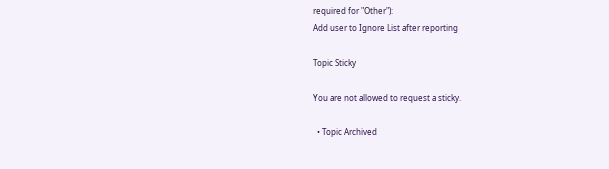required for "Other"):
Add user to Ignore List after reporting

Topic Sticky

You are not allowed to request a sticky.

  • Topic Archived